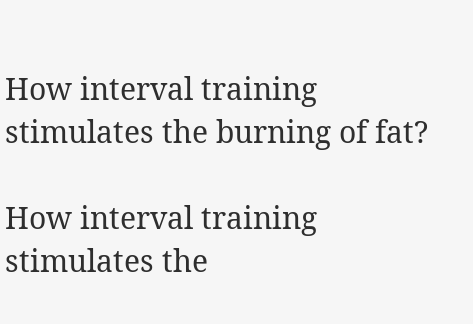How interval training stimulates the burning of fat?

How interval training stimulates the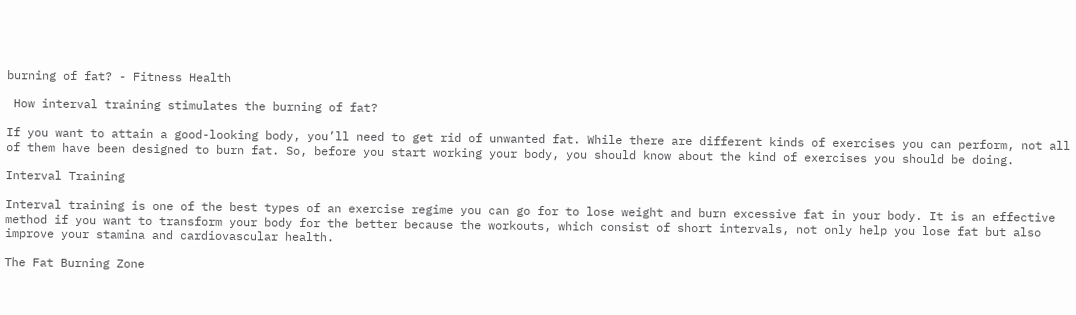burning of fat? - Fitness Health

 How interval training stimulates the burning of fat?

If you want to attain a good-looking body, you’ll need to get rid of unwanted fat. While there are different kinds of exercises you can perform, not all of them have been designed to burn fat. So, before you start working your body, you should know about the kind of exercises you should be doing.

Interval Training

Interval training is one of the best types of an exercise regime you can go for to lose weight and burn excessive fat in your body. It is an effective method if you want to transform your body for the better because the workouts, which consist of short intervals, not only help you lose fat but also improve your stamina and cardiovascular health.

The Fat Burning Zone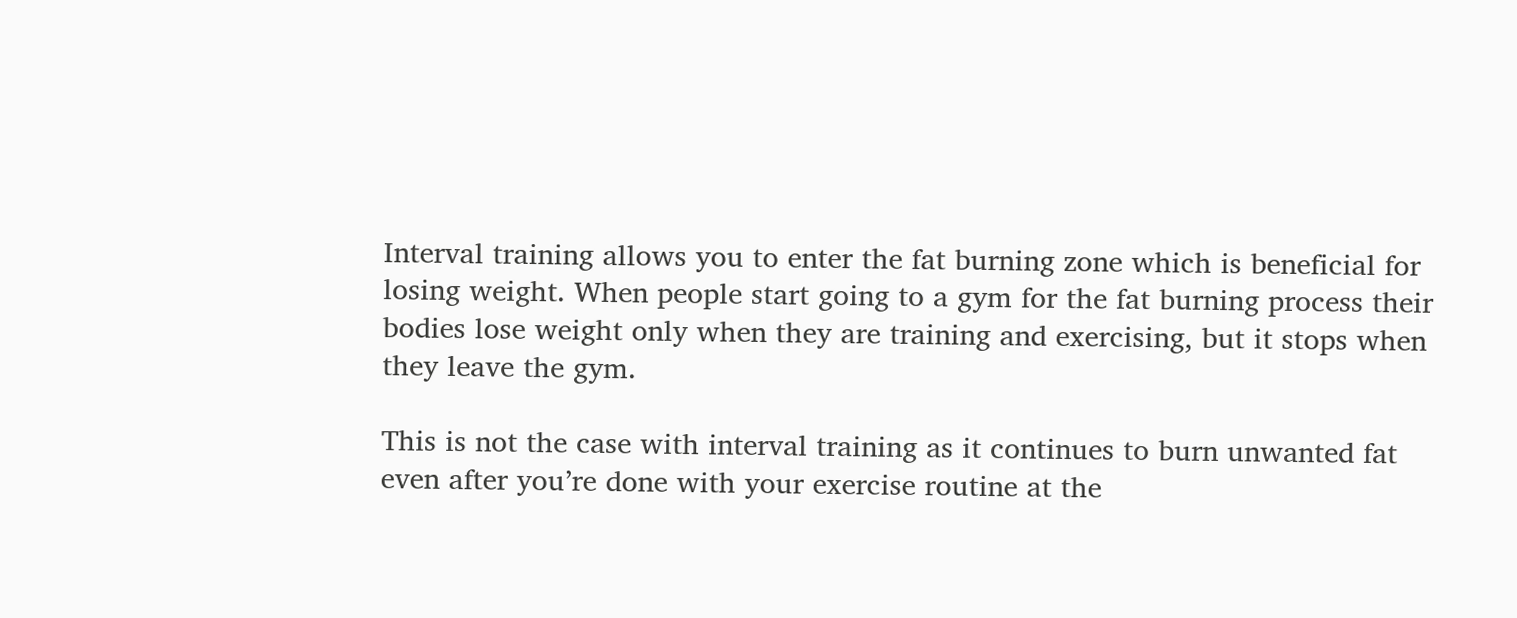Interval training allows you to enter the fat burning zone which is beneficial for losing weight. When people start going to a gym for the fat burning process their bodies lose weight only when they are training and exercising, but it stops when they leave the gym.

This is not the case with interval training as it continues to burn unwanted fat even after you’re done with your exercise routine at the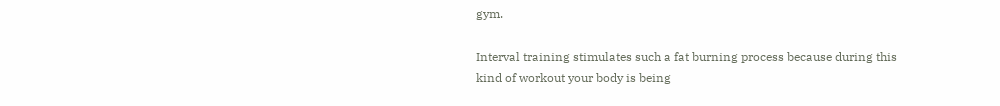gym.

Interval training stimulates such a fat burning process because during this kind of workout your body is being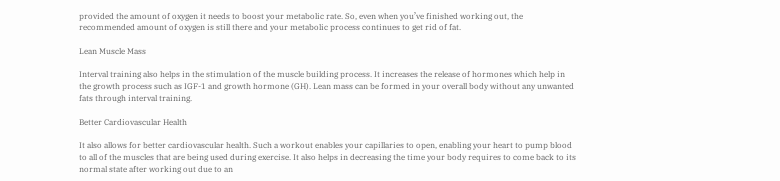provided the amount of oxygen it needs to boost your metabolic rate. So, even when you’ve finished working out, the recommended amount of oxygen is still there and your metabolic process continues to get rid of fat.

Lean Muscle Mass

Interval training also helps in the stimulation of the muscle building process. It increases the release of hormones which help in the growth process such as IGF-1 and growth hormone (GH). Lean mass can be formed in your overall body without any unwanted fats through interval training.

Better Cardiovascular Health

It also allows for better cardiovascular health. Such a workout enables your capillaries to open, enabling your heart to pump blood to all of the muscles that are being used during exercise. It also helps in decreasing the time your body requires to come back to its normal state after working out due to an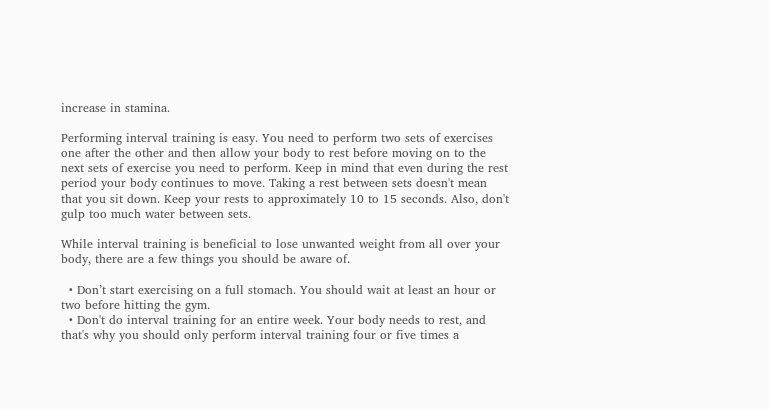increase in stamina.

Performing interval training is easy. You need to perform two sets of exercises one after the other and then allow your body to rest before moving on to the next sets of exercise you need to perform. Keep in mind that even during the rest period your body continues to move. Taking a rest between sets doesn't mean that you sit down. Keep your rests to approximately 10 to 15 seconds. Also, don't gulp too much water between sets.

While interval training is beneficial to lose unwanted weight from all over your body, there are a few things you should be aware of.

  • Don’t start exercising on a full stomach. You should wait at least an hour or two before hitting the gym.
  • Don't do interval training for an entire week. Your body needs to rest, and that's why you should only perform interval training four or five times a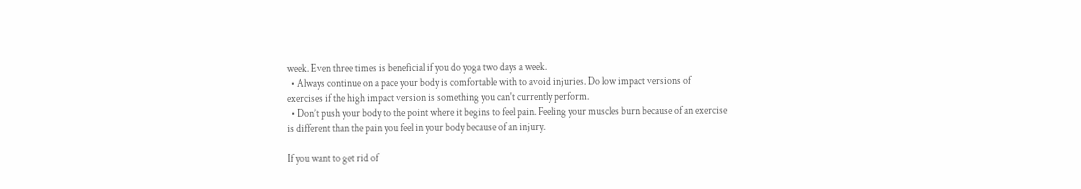week. Even three times is beneficial if you do yoga two days a week.
  • Always continue on a pace your body is comfortable with to avoid injuries. Do low impact versions of exercises if the high impact version is something you can't currently perform.
  • Don’t push your body to the point where it begins to feel pain. Feeling your muscles burn because of an exercise is different than the pain you feel in your body because of an injury.

If you want to get rid of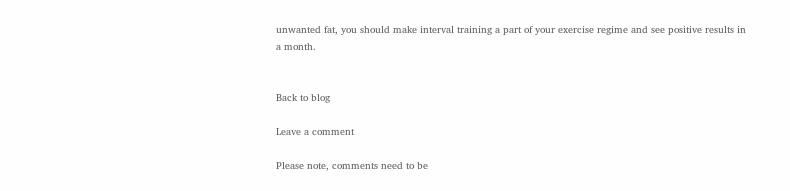unwanted fat, you should make interval training a part of your exercise regime and see positive results in a month.


Back to blog

Leave a comment

Please note, comments need to be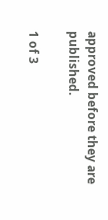approved before they are published.

1 of 3